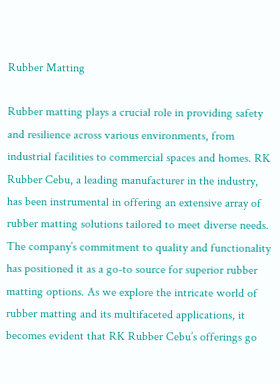Rubber Matting

Rubber matting plays a crucial role in providing safety and resilience across various environments, from industrial facilities to commercial spaces and homes. RK Rubber Cebu, a leading manufacturer in the industry, has been instrumental in offering an extensive array of rubber matting solutions tailored to meet diverse needs. The company’s commitment to quality and functionality has positioned it as a go-to source for superior rubber matting options. As we explore the intricate world of rubber matting and its multifaceted applications, it becomes evident that RK Rubber Cebu’s offerings go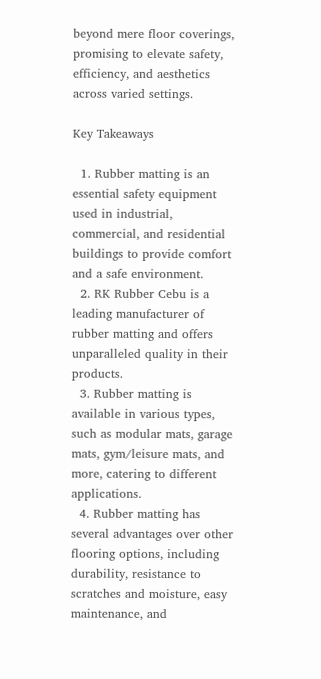beyond mere floor coverings, promising to elevate safety, efficiency, and aesthetics across varied settings.

Key Takeaways

  1. Rubber matting is an essential safety equipment used in industrial, commercial, and residential buildings to provide comfort and a safe environment.
  2. RK Rubber Cebu is a leading manufacturer of rubber matting and offers unparalleled quality in their products.
  3. Rubber matting is available in various types, such as modular mats, garage mats, gym/leisure mats, and more, catering to different applications.
  4. Rubber matting has several advantages over other flooring options, including durability, resistance to scratches and moisture, easy maintenance, and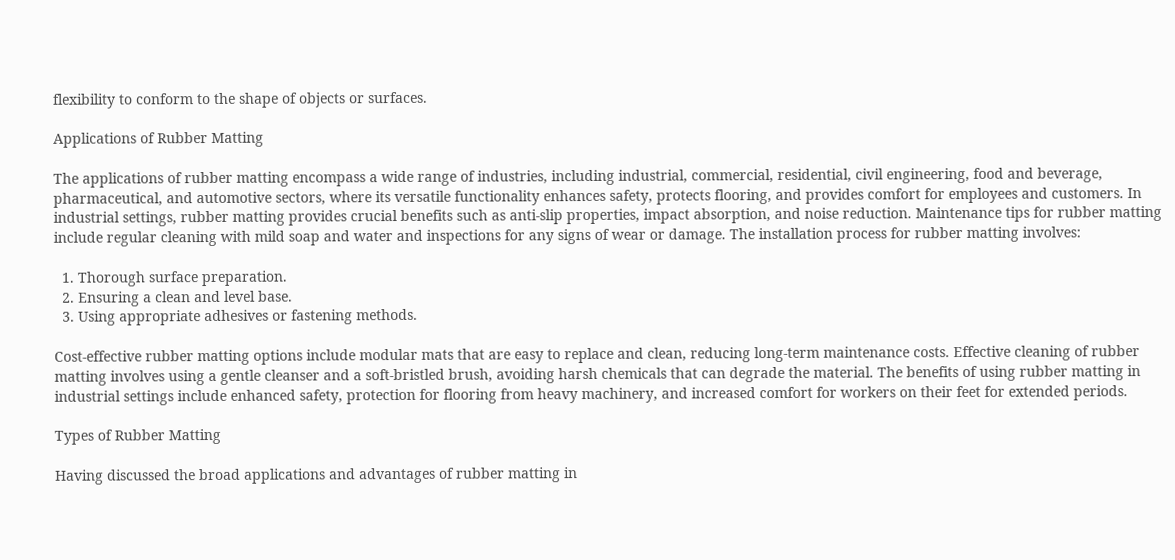flexibility to conform to the shape of objects or surfaces.

Applications of Rubber Matting

The applications of rubber matting encompass a wide range of industries, including industrial, commercial, residential, civil engineering, food and beverage, pharmaceutical, and automotive sectors, where its versatile functionality enhances safety, protects flooring, and provides comfort for employees and customers. In industrial settings, rubber matting provides crucial benefits such as anti-slip properties, impact absorption, and noise reduction. Maintenance tips for rubber matting include regular cleaning with mild soap and water and inspections for any signs of wear or damage. The installation process for rubber matting involves:

  1. Thorough surface preparation.
  2. Ensuring a clean and level base.
  3. Using appropriate adhesives or fastening methods.

Cost-effective rubber matting options include modular mats that are easy to replace and clean, reducing long-term maintenance costs. Effective cleaning of rubber matting involves using a gentle cleanser and a soft-bristled brush, avoiding harsh chemicals that can degrade the material. The benefits of using rubber matting in industrial settings include enhanced safety, protection for flooring from heavy machinery, and increased comfort for workers on their feet for extended periods.

Types of Rubber Matting

Having discussed the broad applications and advantages of rubber matting in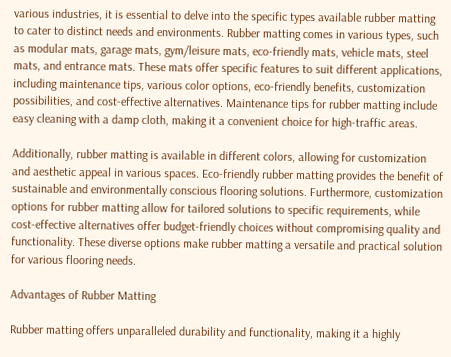various industries, it is essential to delve into the specific types available rubber matting to cater to distinct needs and environments. Rubber matting comes in various types, such as modular mats, garage mats, gym/leisure mats, eco-friendly mats, vehicle mats, steel mats, and entrance mats. These mats offer specific features to suit different applications, including maintenance tips, various color options, eco-friendly benefits, customization possibilities, and cost-effective alternatives. Maintenance tips for rubber matting include easy cleaning with a damp cloth, making it a convenient choice for high-traffic areas.

Additionally, rubber matting is available in different colors, allowing for customization and aesthetic appeal in various spaces. Eco-friendly rubber matting provides the benefit of sustainable and environmentally conscious flooring solutions. Furthermore, customization options for rubber matting allow for tailored solutions to specific requirements, while cost-effective alternatives offer budget-friendly choices without compromising quality and functionality. These diverse options make rubber matting a versatile and practical solution for various flooring needs.

Advantages of Rubber Matting

Rubber matting offers unparalleled durability and functionality, making it a highly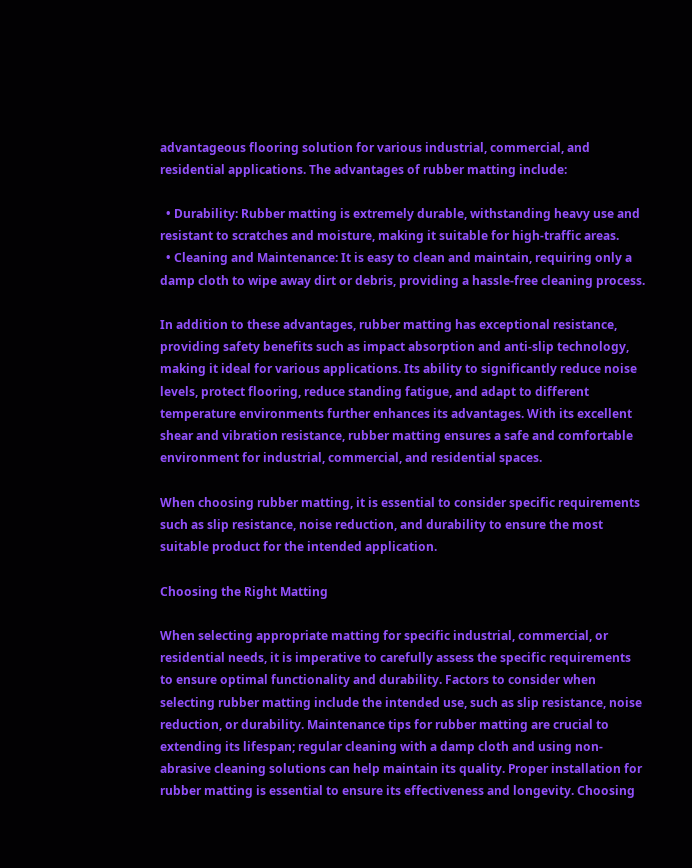advantageous flooring solution for various industrial, commercial, and residential applications. The advantages of rubber matting include:

  • Durability: Rubber matting is extremely durable, withstanding heavy use and resistant to scratches and moisture, making it suitable for high-traffic areas.
  • Cleaning and Maintenance: It is easy to clean and maintain, requiring only a damp cloth to wipe away dirt or debris, providing a hassle-free cleaning process.

In addition to these advantages, rubber matting has exceptional resistance, providing safety benefits such as impact absorption and anti-slip technology, making it ideal for various applications. Its ability to significantly reduce noise levels, protect flooring, reduce standing fatigue, and adapt to different temperature environments further enhances its advantages. With its excellent shear and vibration resistance, rubber matting ensures a safe and comfortable environment for industrial, commercial, and residential spaces.

When choosing rubber matting, it is essential to consider specific requirements such as slip resistance, noise reduction, and durability to ensure the most suitable product for the intended application.

Choosing the Right Matting

When selecting appropriate matting for specific industrial, commercial, or residential needs, it is imperative to carefully assess the specific requirements to ensure optimal functionality and durability. Factors to consider when selecting rubber matting include the intended use, such as slip resistance, noise reduction, or durability. Maintenance tips for rubber matting are crucial to extending its lifespan; regular cleaning with a damp cloth and using non-abrasive cleaning solutions can help maintain its quality. Proper installation for rubber matting is essential to ensure its effectiveness and longevity. Choosing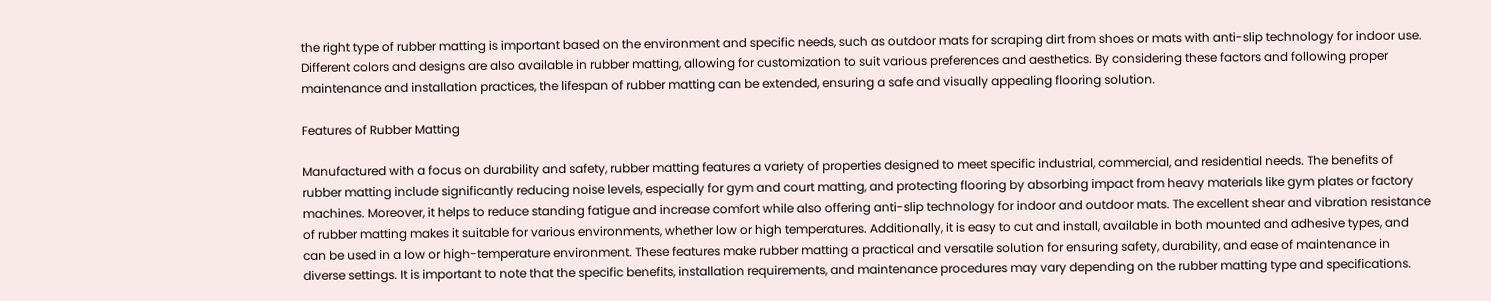the right type of rubber matting is important based on the environment and specific needs, such as outdoor mats for scraping dirt from shoes or mats with anti-slip technology for indoor use. Different colors and designs are also available in rubber matting, allowing for customization to suit various preferences and aesthetics. By considering these factors and following proper maintenance and installation practices, the lifespan of rubber matting can be extended, ensuring a safe and visually appealing flooring solution.

Features of Rubber Matting

Manufactured with a focus on durability and safety, rubber matting features a variety of properties designed to meet specific industrial, commercial, and residential needs. The benefits of rubber matting include significantly reducing noise levels, especially for gym and court matting, and protecting flooring by absorbing impact from heavy materials like gym plates or factory machines. Moreover, it helps to reduce standing fatigue and increase comfort while also offering anti-slip technology for indoor and outdoor mats. The excellent shear and vibration resistance of rubber matting makes it suitable for various environments, whether low or high temperatures. Additionally, it is easy to cut and install, available in both mounted and adhesive types, and can be used in a low or high-temperature environment. These features make rubber matting a practical and versatile solution for ensuring safety, durability, and ease of maintenance in diverse settings. It is important to note that the specific benefits, installation requirements, and maintenance procedures may vary depending on the rubber matting type and specifications.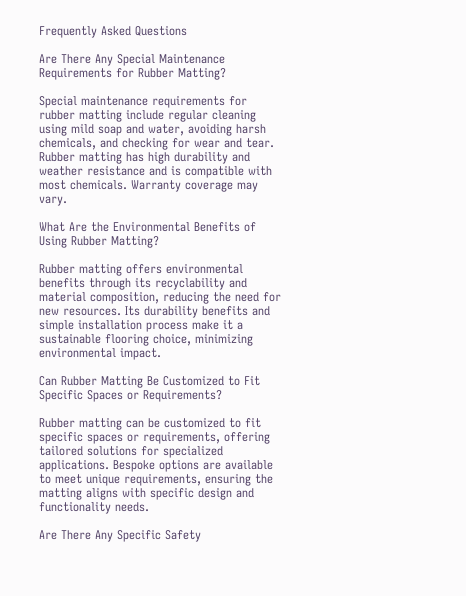Frequently Asked Questions

Are There Any Special Maintenance Requirements for Rubber Matting?

Special maintenance requirements for rubber matting include regular cleaning using mild soap and water, avoiding harsh chemicals, and checking for wear and tear. Rubber matting has high durability and weather resistance and is compatible with most chemicals. Warranty coverage may vary.

What Are the Environmental Benefits of Using Rubber Matting?

Rubber matting offers environmental benefits through its recyclability and material composition, reducing the need for new resources. Its durability benefits and simple installation process make it a sustainable flooring choice, minimizing environmental impact.

Can Rubber Matting Be Customized to Fit Specific Spaces or Requirements?

Rubber matting can be customized to fit specific spaces or requirements, offering tailored solutions for specialized applications. Bespoke options are available to meet unique requirements, ensuring the matting aligns with specific design and functionality needs.

Are There Any Specific Safety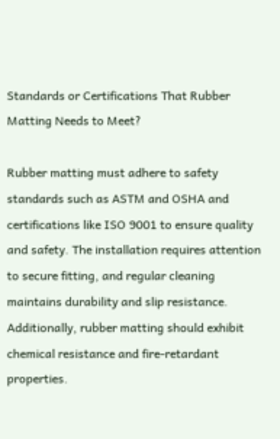Standards or Certifications That Rubber Matting Needs to Meet?

Rubber matting must adhere to safety standards such as ASTM and OSHA and certifications like ISO 9001 to ensure quality and safety. The installation requires attention to secure fitting, and regular cleaning maintains durability and slip resistance. Additionally, rubber matting should exhibit chemical resistance and fire-retardant properties.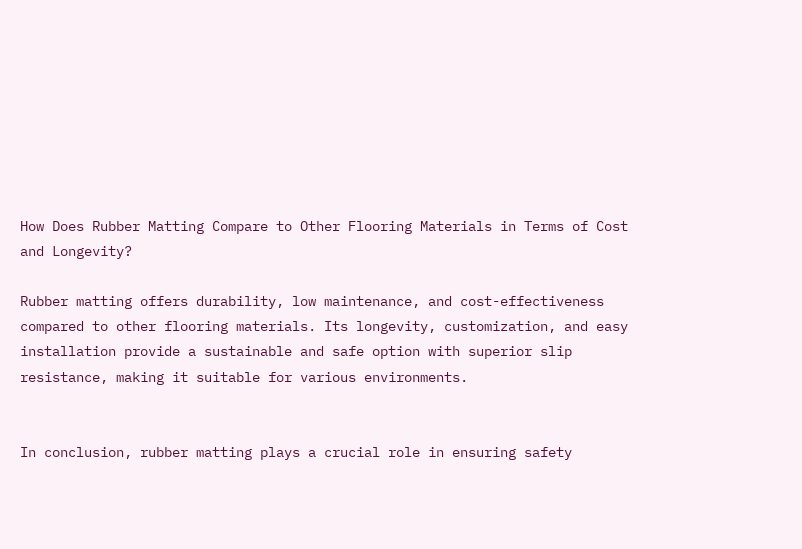How Does Rubber Matting Compare to Other Flooring Materials in Terms of Cost and Longevity?

Rubber matting offers durability, low maintenance, and cost-effectiveness compared to other flooring materials. Its longevity, customization, and easy installation provide a sustainable and safe option with superior slip resistance, making it suitable for various environments.


In conclusion, rubber matting plays a crucial role in ensuring safety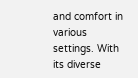and comfort in various settings. With its diverse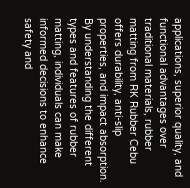applications, superior quality, and functional advantages over traditional materials, rubber matting from RK Rubber Cebu offers durability, anti-slip properties, and impact absorption. By understanding the different types and features of rubber matting, individuals can make informed decisions to enhance safety and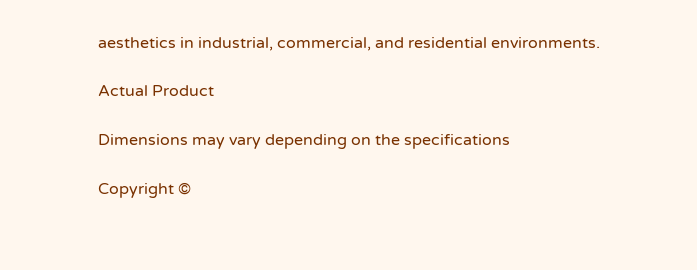aesthetics in industrial, commercial, and residential environments.

Actual Product

Dimensions may vary depending on the specifications

Copyright ©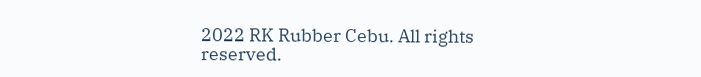2022 RK Rubber Cebu. All rights reserved.